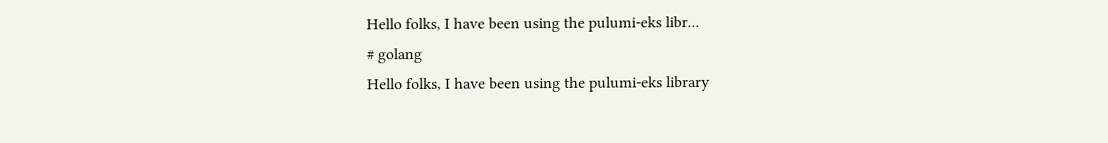Hello folks, I have been using the pulumi-eks libr...
# golang
Hello folks, I have been using the pulumi-eks library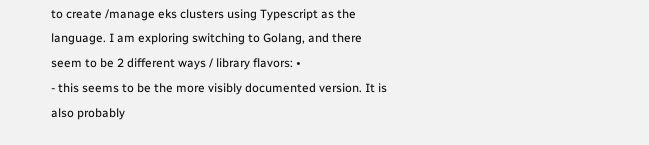to create /manage eks clusters using Typescript as the language. I am exploring switching to Golang, and there seem to be 2 different ways / library flavors: •
- this seems to be the more visibly documented version. It is also probably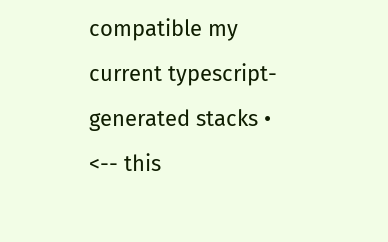compatible my current typescript-generated stacks •
<-- this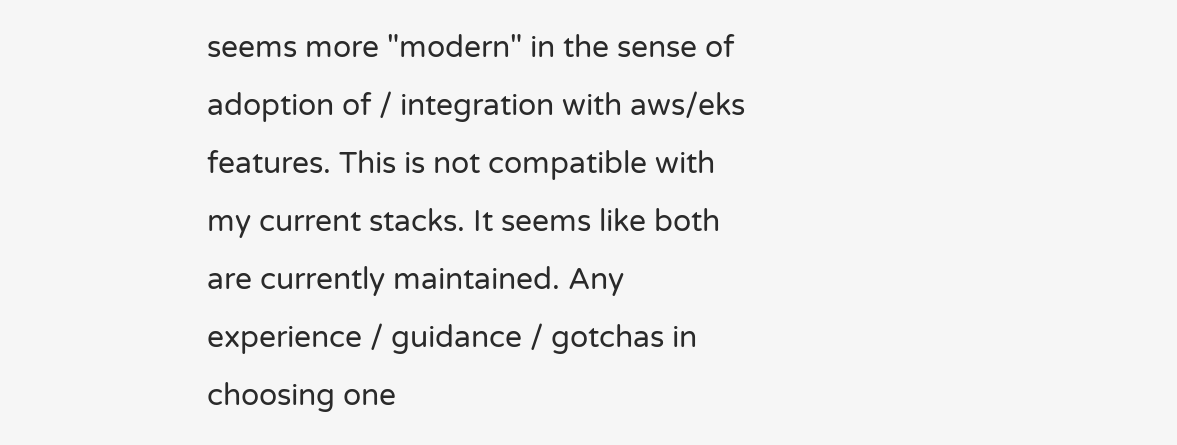seems more "modern" in the sense of adoption of / integration with aws/eks features. This is not compatible with my current stacks. It seems like both are currently maintained. Any experience / guidance / gotchas in choosing one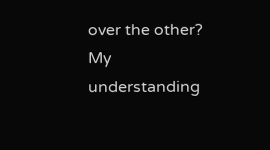over the other?
My understanding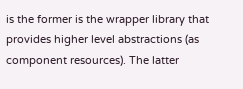is the former is the wrapper library that provides higher level abstractions (as component resources). The latter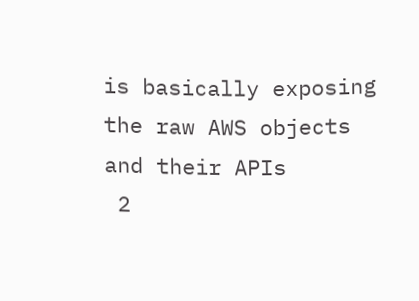is basically exposing the raw AWS objects and their APIs
 2